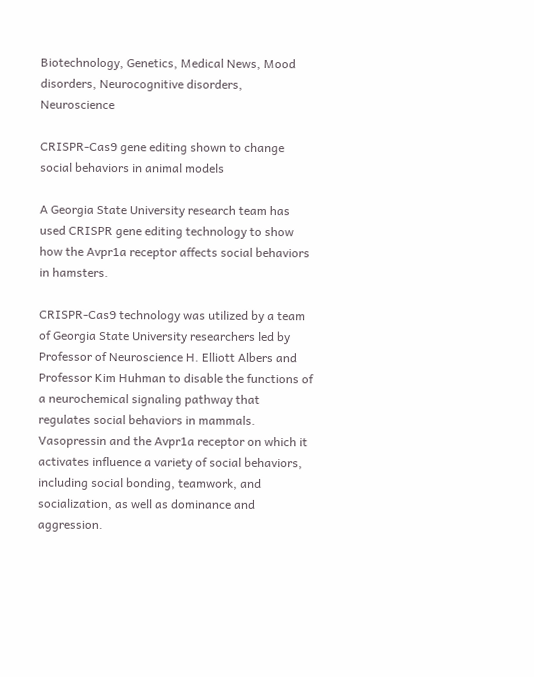Biotechnology, Genetics, Medical News, Mood disorders, Neurocognitive disorders, Neuroscience

CRISPR-Cas9 gene editing shown to change social behaviors in animal models

A Georgia State University research team has used CRISPR gene editing technology to show how the Avpr1a receptor affects social behaviors in hamsters.

CRISPR-Cas9 technology was utilized by a team of Georgia State University researchers led by Professor of Neuroscience H. Elliott Albers and Professor Kim Huhman to disable the functions of a neurochemical signaling pathway that regulates social behaviors in mammals. Vasopressin and the Avpr1a receptor on which it activates influence a variety of social behaviors, including social bonding, teamwork, and socialization, as well as dominance and aggression.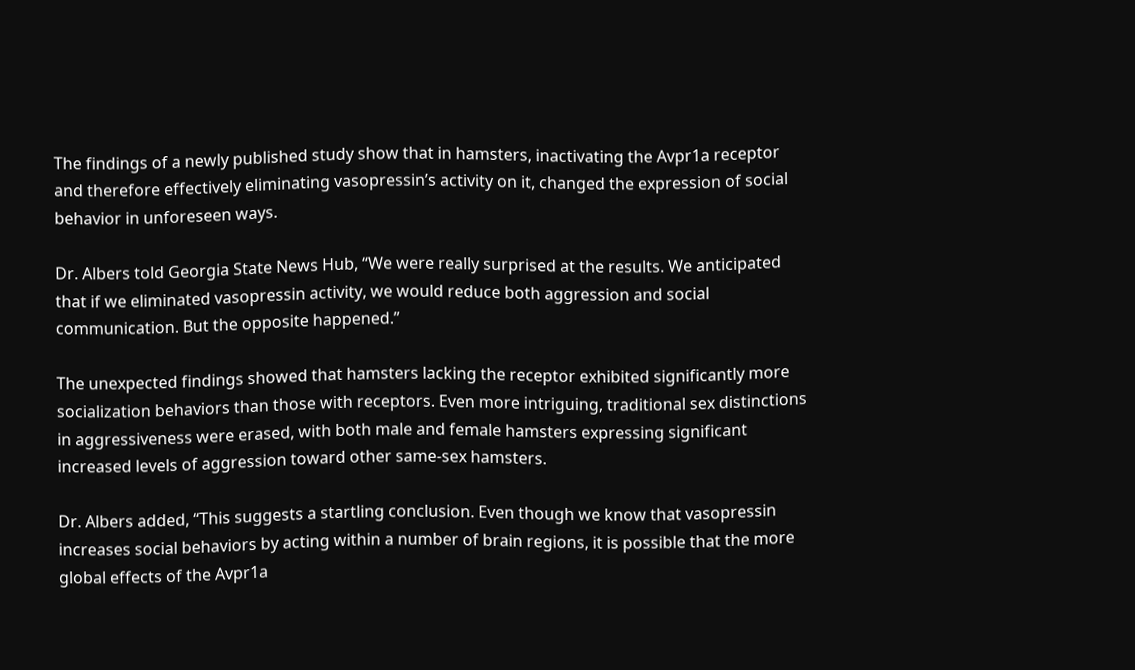The findings of a newly published study show that in hamsters, inactivating the Avpr1a receptor and therefore effectively eliminating vasopressin’s activity on it, changed the expression of social behavior in unforeseen ways.

Dr. Albers told Georgia State News Hub, “We were really surprised at the results. We anticipated that if we eliminated vasopressin activity, we would reduce both aggression and social communication. But the opposite happened.”

The unexpected findings showed that hamsters lacking the receptor exhibited significantly more socialization behaviors than those with receptors. Even more intriguing, traditional sex distinctions in aggressiveness were erased, with both male and female hamsters expressing significant increased levels of aggression toward other same-sex hamsters.

Dr. Albers added, “This suggests a startling conclusion. Even though we know that vasopressin increases social behaviors by acting within a number of brain regions, it is possible that the more global effects of the Avpr1a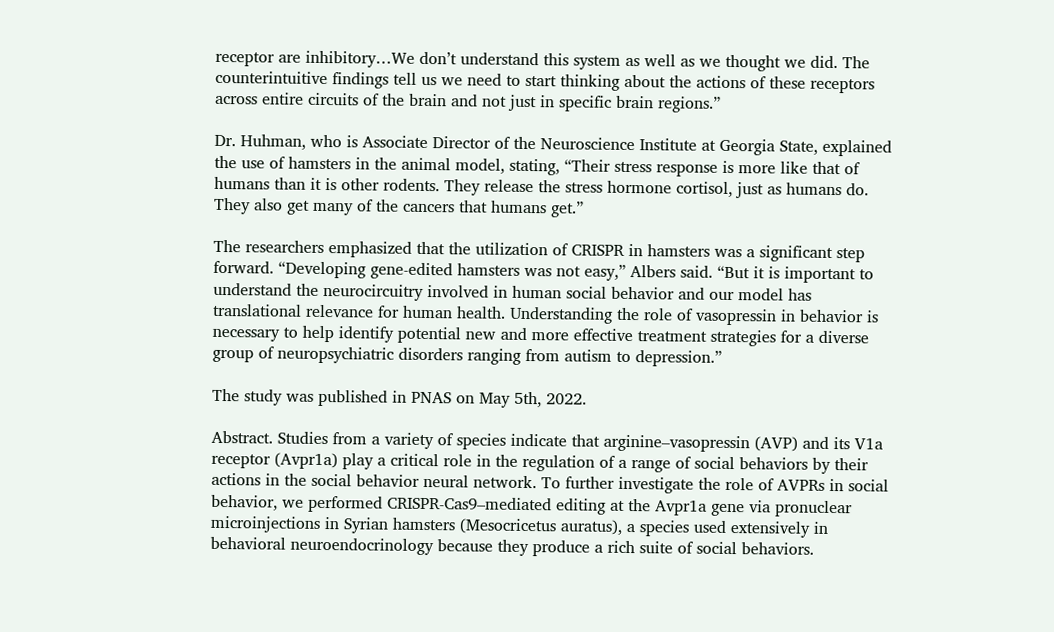receptor are inhibitory…We don’t understand this system as well as we thought we did. The counterintuitive findings tell us we need to start thinking about the actions of these receptors across entire circuits of the brain and not just in specific brain regions.”

Dr. Huhman, who is Associate Director of the Neuroscience Institute at Georgia State, explained the use of hamsters in the animal model, stating, “Their stress response is more like that of humans than it is other rodents. They release the stress hormone cortisol, just as humans do. They also get many of the cancers that humans get.”

The researchers emphasized that the utilization of CRISPR in hamsters was a significant step forward. “Developing gene-edited hamsters was not easy,” Albers said. “But it is important to understand the neurocircuitry involved in human social behavior and our model has translational relevance for human health. Understanding the role of vasopressin in behavior is necessary to help identify potential new and more effective treatment strategies for a diverse group of neuropsychiatric disorders ranging from autism to depression.”

The study was published in PNAS on May 5th, 2022.

Abstract. Studies from a variety of species indicate that arginine–vasopressin (AVP) and its V1a receptor (Avpr1a) play a critical role in the regulation of a range of social behaviors by their actions in the social behavior neural network. To further investigate the role of AVPRs in social behavior, we performed CRISPR-Cas9–mediated editing at the Avpr1a gene via pronuclear microinjections in Syrian hamsters (Mesocricetus auratus), a species used extensively in behavioral neuroendocrinology because they produce a rich suite of social behaviors.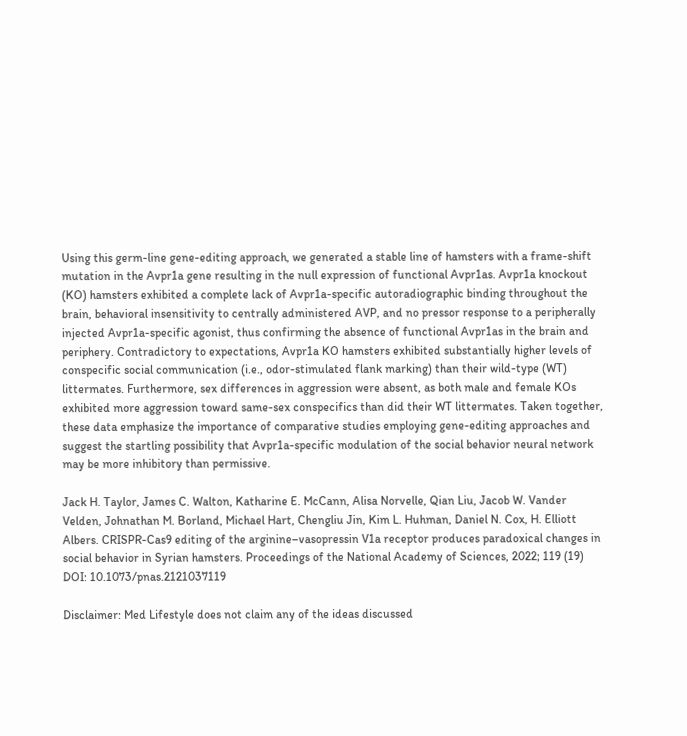Using this germ-line gene-editing approach, we generated a stable line of hamsters with a frame-shift mutation in the Avpr1a gene resulting in the null expression of functional Avpr1as. Avpr1a knockout (KO) hamsters exhibited a complete lack of Avpr1a-specific autoradiographic binding throughout the brain, behavioral insensitivity to centrally administered AVP, and no pressor response to a peripherally injected Avpr1a-specific agonist, thus confirming the absence of functional Avpr1as in the brain and periphery. Contradictory to expectations, Avpr1a KO hamsters exhibited substantially higher levels of conspecific social communication (i.e., odor-stimulated flank marking) than their wild-type (WT) littermates. Furthermore, sex differences in aggression were absent, as both male and female KOs exhibited more aggression toward same-sex conspecifics than did their WT littermates. Taken together, these data emphasize the importance of comparative studies employing gene-editing approaches and suggest the startling possibility that Avpr1a-specific modulation of the social behavior neural network may be more inhibitory than permissive.

Jack H. Taylor, James C. Walton, Katharine E. McCann, Alisa Norvelle, Qian Liu, Jacob W. Vander Velden, Johnathan M. Borland, Michael Hart, Chengliu Jin, Kim L. Huhman, Daniel N. Cox, H. Elliott Albers. CRISPR-Cas9 editing of the arginine–vasopressin V1a receptor produces paradoxical changes in social behavior in Syrian hamsters. Proceedings of the National Academy of Sciences, 2022; 119 (19) DOI: 10.1073/pnas.2121037119

Disclaimer: Med Lifestyle does not claim any of the ideas discussed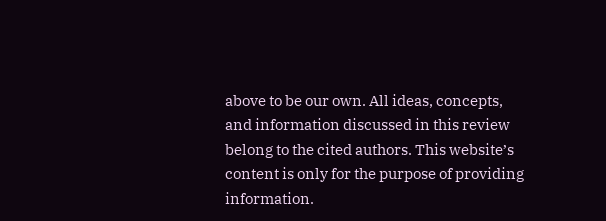above to be our own. All ideas, concepts, and information discussed in this review belong to the cited authors. This website’s content is only for the purpose of providing information.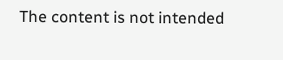The content is not intended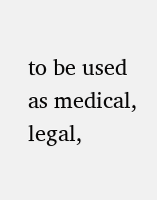to be used as medical, legal,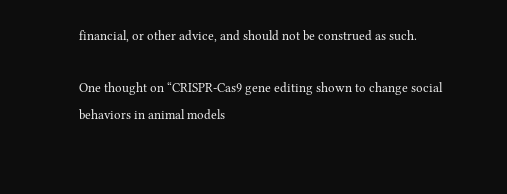financial, or other advice, and should not be construed as such.

One thought on “CRISPR-Cas9 gene editing shown to change social behaviors in animal models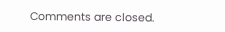Comments are closed.